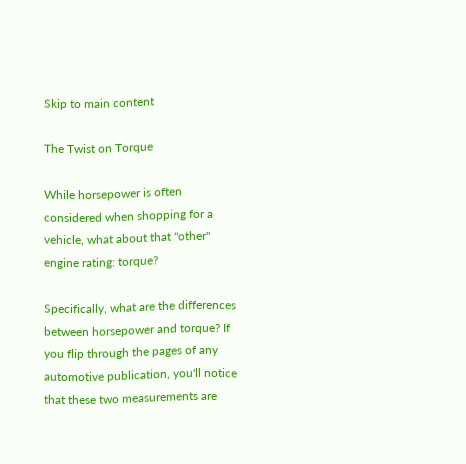Skip to main content

The Twist on Torque

While horsepower is often considered when shopping for a vehicle, what about that "other" engine rating: torque?

Specifically, what are the differences between horsepower and torque? If you flip through the pages of any automotive publication, you'll notice that these two measurements are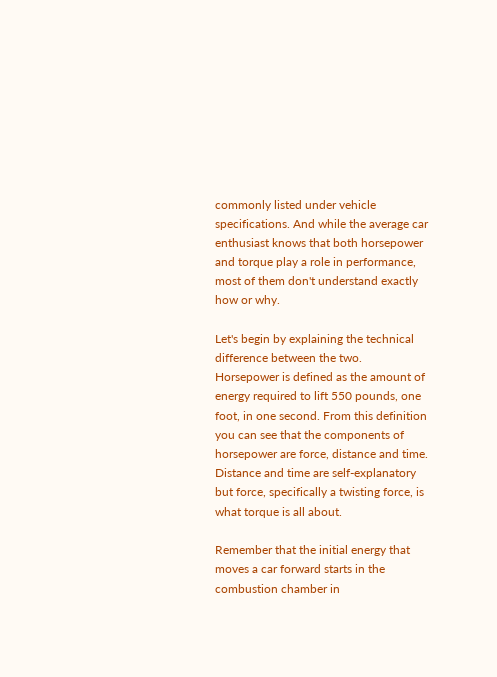commonly listed under vehicle specifications. And while the average car enthusiast knows that both horsepower and torque play a role in performance, most of them don't understand exactly how or why.

Let's begin by explaining the technical difference between the two. Horsepower is defined as the amount of energy required to lift 550 pounds, one foot, in one second. From this definition you can see that the components of horsepower are force, distance and time. Distance and time are self-explanatory but force, specifically a twisting force, is what torque is all about.

Remember that the initial energy that moves a car forward starts in the combustion chamber in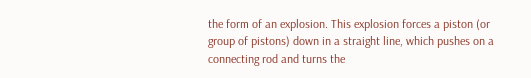the form of an explosion. This explosion forces a piston (or group of pistons) down in a straight line, which pushes on a connecting rod and turns the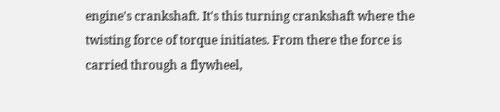engine's crankshaft. It's this turning crankshaft where the twisting force of torque initiates. From there the force is carried through a flywheel,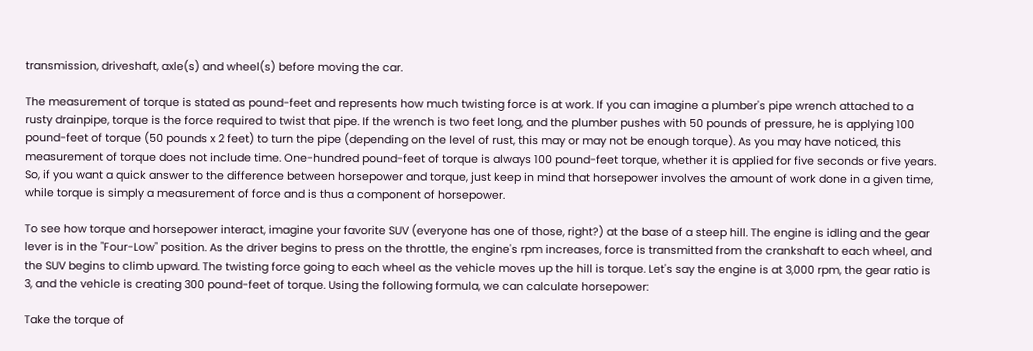transmission, driveshaft, axle(s) and wheel(s) before moving the car.

The measurement of torque is stated as pound-feet and represents how much twisting force is at work. If you can imagine a plumber's pipe wrench attached to a rusty drainpipe, torque is the force required to twist that pipe. If the wrench is two feet long, and the plumber pushes with 50 pounds of pressure, he is applying 100 pound-feet of torque (50 pounds x 2 feet) to turn the pipe (depending on the level of rust, this may or may not be enough torque). As you may have noticed, this measurement of torque does not include time. One-hundred pound-feet of torque is always 100 pound-feet torque, whether it is applied for five seconds or five years. So, if you want a quick answer to the difference between horsepower and torque, just keep in mind that horsepower involves the amount of work done in a given time, while torque is simply a measurement of force and is thus a component of horsepower.

To see how torque and horsepower interact, imagine your favorite SUV (everyone has one of those, right?) at the base of a steep hill. The engine is idling and the gear lever is in the "Four-Low" position. As the driver begins to press on the throttle, the engine's rpm increases, force is transmitted from the crankshaft to each wheel, and the SUV begins to climb upward. The twisting force going to each wheel as the vehicle moves up the hill is torque. Let's say the engine is at 3,000 rpm, the gear ratio is 3, and the vehicle is creating 300 pound-feet of torque. Using the following formula, we can calculate horsepower:

Take the torque of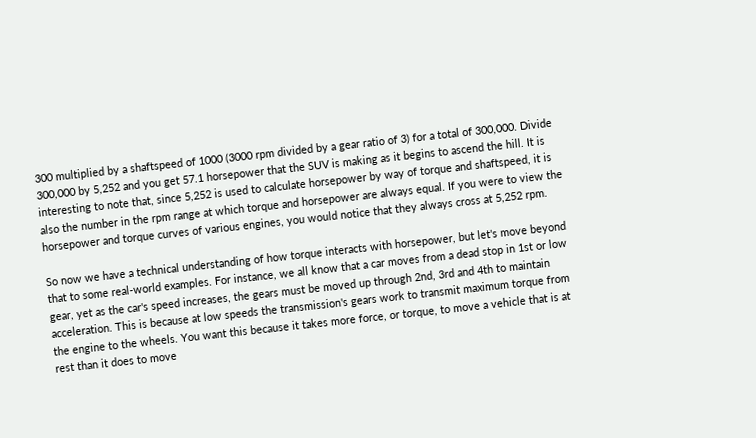300 multiplied by a shaftspeed of 1000 (3000 rpm divided by a gear ratio of 3) for a total of 300,000. Divide 300,000 by 5,252 and you get 57.1 horsepower that the SUV is making as it begins to ascend the hill. It is interesting to note that, since 5,252 is used to calculate horsepower by way of torque and shaftspeed, it is also the number in the rpm range at which torque and horsepower are always equal. If you were to view the horsepower and torque curves of various engines, you would notice that they always cross at 5,252 rpm.

So now we have a technical understanding of how torque interacts with horsepower, but let's move beyond that to some real-world examples. For instance, we all know that a car moves from a dead stop in 1st or low gear, yet as the car's speed increases, the gears must be moved up through 2nd, 3rd and 4th to maintain acceleration. This is because at low speeds the transmission's gears work to transmit maximum torque from the engine to the wheels. You want this because it takes more force, or torque, to move a vehicle that is at rest than it does to move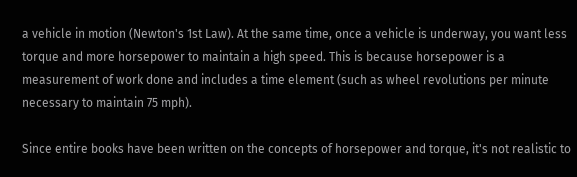a vehicle in motion (Newton's 1st Law). At the same time, once a vehicle is underway, you want less torque and more horsepower to maintain a high speed. This is because horsepower is a measurement of work done and includes a time element (such as wheel revolutions per minute necessary to maintain 75 mph).

Since entire books have been written on the concepts of horsepower and torque, it's not realistic to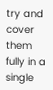try and cover them fully in a single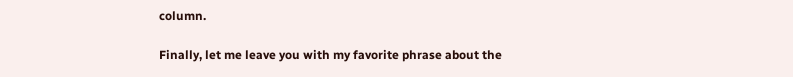column.

Finally, let me leave you with my favorite phrase about the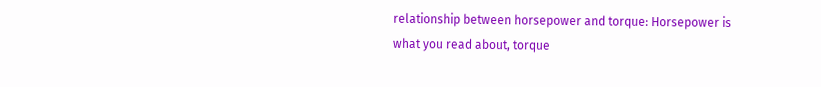relationship between horsepower and torque: Horsepower is what you read about, torque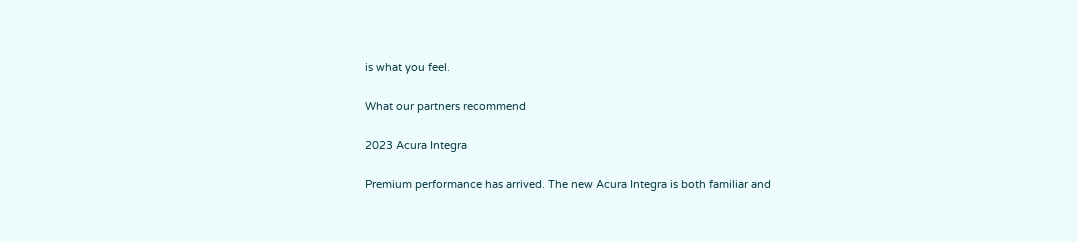is what you feel.

What our partners recommend

2023 Acura Integra

Premium performance has arrived. The new Acura Integra is both familiar and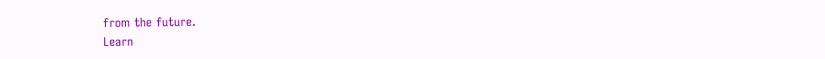from the future.
Learn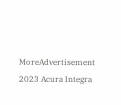MoreAdvertisement
2023 Acura Integra